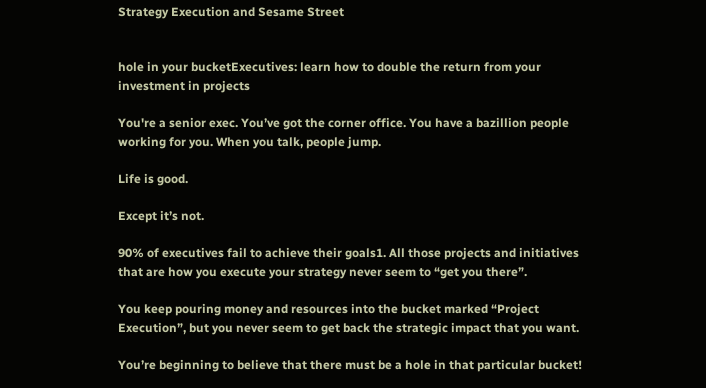Strategy Execution and Sesame Street


hole in your bucketExecutives: learn how to double the return from your investment in projects

You're a senior exec. You’ve got the corner office. You have a bazillion people working for you. When you talk, people jump.

Life is good.

Except it’s not.

90% of executives fail to achieve their goals1. All those projects and initiatives that are how you execute your strategy never seem to “get you there”.

You keep pouring money and resources into the bucket marked “Project Execution”, but you never seem to get back the strategic impact that you want.

You’re beginning to believe that there must be a hole in that particular bucket!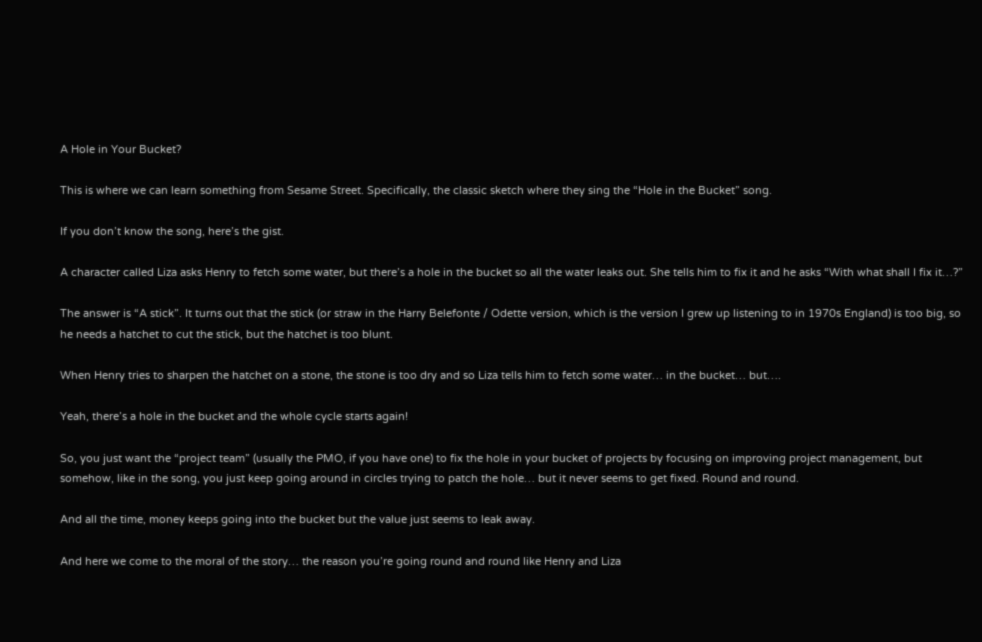A Hole in Your Bucket?

This is where we can learn something from Sesame Street. Specifically, the classic sketch where they sing the “Hole in the Bucket” song.

If you don’t know the song, here’s the gist.

A character called Liza asks Henry to fetch some water, but there’s a hole in the bucket so all the water leaks out. She tells him to fix it and he asks “With what shall I fix it…?”

The answer is “A stick”. It turns out that the stick (or straw in the Harry Belefonte / Odette version, which is the version I grew up listening to in 1970s England) is too big, so he needs a hatchet to cut the stick, but the hatchet is too blunt.

When Henry tries to sharpen the hatchet on a stone, the stone is too dry and so Liza tells him to fetch some water… in the bucket… but….

Yeah, there’s a hole in the bucket and the whole cycle starts again!

So, you just want the “project team” (usually the PMO, if you have one) to fix the hole in your bucket of projects by focusing on improving project management, but somehow, like in the song, you just keep going around in circles trying to patch the hole… but it never seems to get fixed. Round and round.

And all the time, money keeps going into the bucket but the value just seems to leak away.

And here we come to the moral of the story… the reason you’re going round and round like Henry and Liza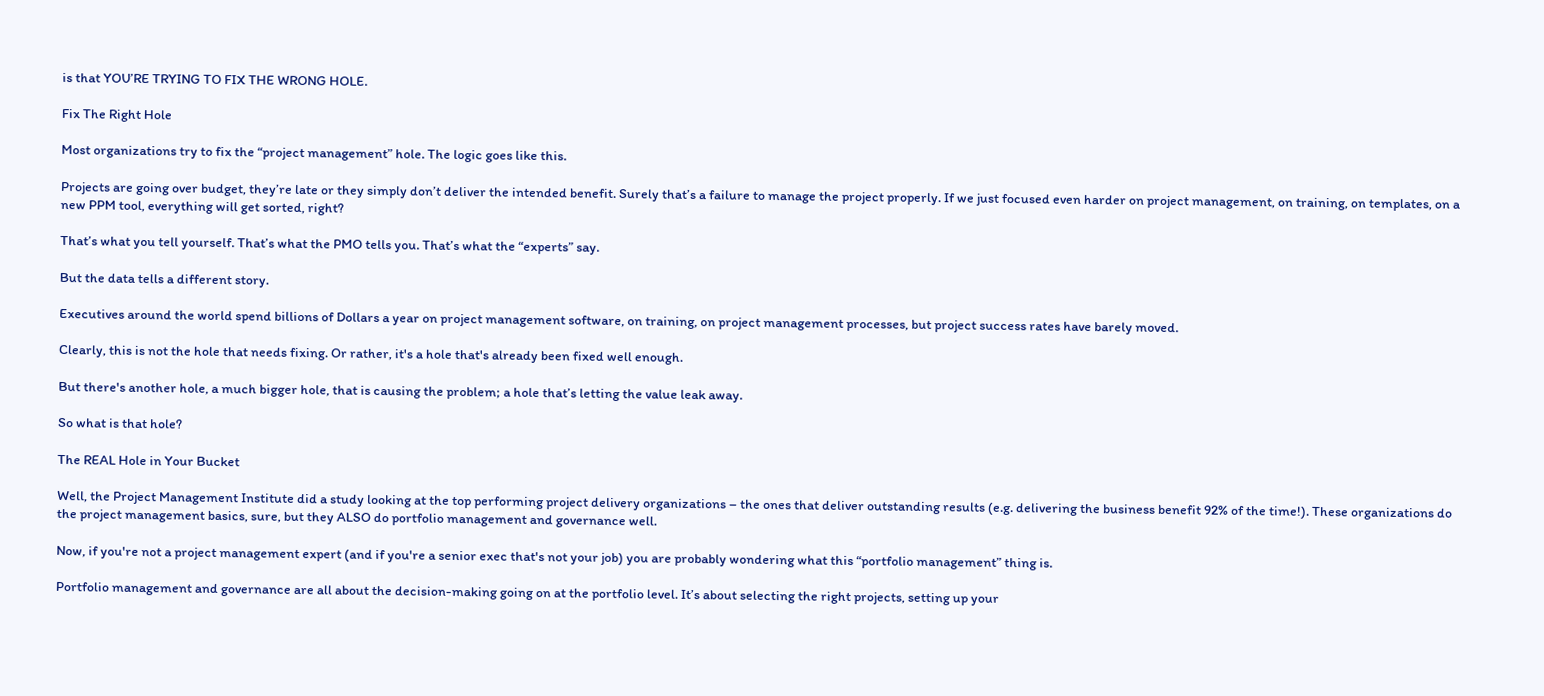is that YOU’RE TRYING TO FIX THE WRONG HOLE.

Fix The Right Hole

Most organizations try to fix the “project management” hole. The logic goes like this.

Projects are going over budget, they’re late or they simply don’t deliver the intended benefit. Surely that’s a failure to manage the project properly. If we just focused even harder on project management, on training, on templates, on a new PPM tool, everything will get sorted, right?

That’s what you tell yourself. That’s what the PMO tells you. That’s what the “experts” say.

But the data tells a different story.

Executives around the world spend billions of Dollars a year on project management software, on training, on project management processes, but project success rates have barely moved.

Clearly, this is not the hole that needs fixing. Or rather, it's a hole that's already been fixed well enough.

But there's another hole, a much bigger hole, that is causing the problem; a hole that’s letting the value leak away.

So what is that hole?

The REAL Hole in Your Bucket

Well, the Project Management Institute did a study looking at the top performing project delivery organizations – the ones that deliver outstanding results (e.g. delivering the business benefit 92% of the time!). These organizations do the project management basics, sure, but they ALSO do portfolio management and governance well.

Now, if you're not a project management expert (and if you're a senior exec that's not your job) you are probably wondering what this “portfolio management” thing is.

Portfolio management and governance are all about the decision-making going on at the portfolio level. It’s about selecting the right projects, setting up your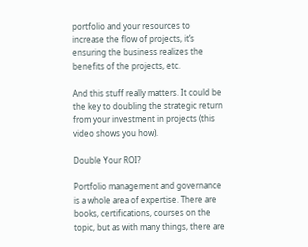portfolio and your resources to increase the flow of projects, it’s ensuring the business realizes the benefits of the projects, etc.

And this stuff really matters. It could be the key to doubling the strategic return from your investment in projects (this video shows you how).

Double Your ROI?

Portfolio management and governance is a whole area of expertise. There are books, certifications, courses on the topic, but as with many things, there are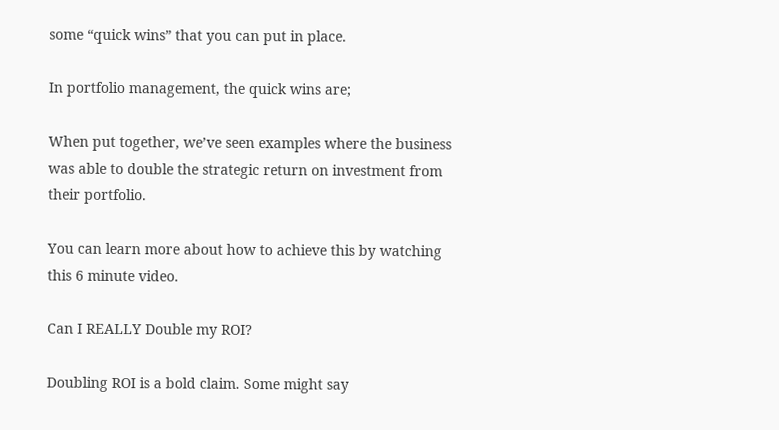some “quick wins” that you can put in place.

In portfolio management, the quick wins are;

When put together, we’ve seen examples where the business was able to double the strategic return on investment from their portfolio.

You can learn more about how to achieve this by watching this 6 minute video.

Can I REALLY Double my ROI?

Doubling ROI is a bold claim. Some might say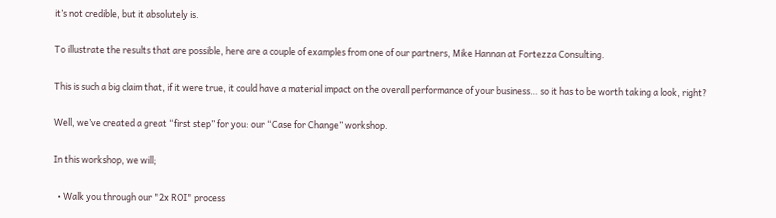it’s not credible, but it absolutely is.

To illustrate the results that are possible, here are a couple of examples from one of our partners, Mike Hannan at Fortezza Consulting.

This is such a big claim that, if it were true, it could have a material impact on the overall performance of your business… so it has to be worth taking a look, right?

Well, we’ve created a great “first step” for you: our “Case for Change” workshop.

In this workshop, we will;

  • Walk you through our "2x ROI" process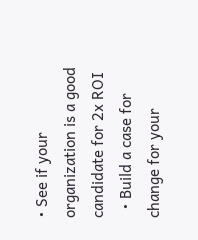• See if your organization is a good candidate for 2x ROI
  • Build a case for change for your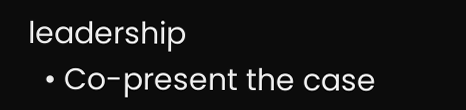leadership
  • Co-present the case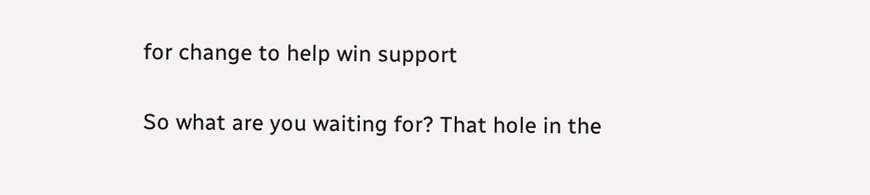for change to help win support

So what are you waiting for? That hole in the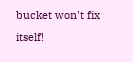bucket won't fix itself!